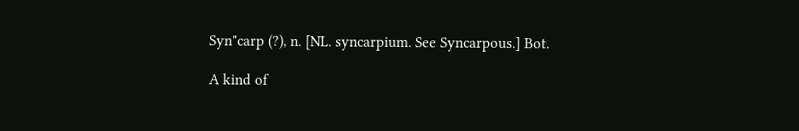Syn"carp (?), n. [NL. syncarpium. See Syncarpous.] Bot.

A kind of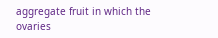aggregate fruit in which the ovaries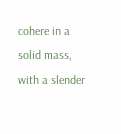cohere in a solid mass, with a slender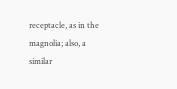receptacle, as in the magnolia; also, a similar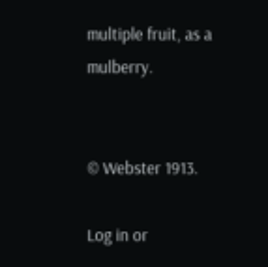multiple fruit, as a mulberry.


© Webster 1913.

Log in or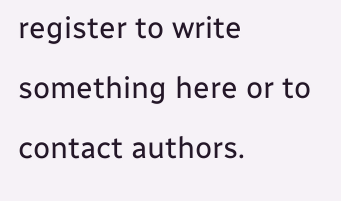register to write something here or to contact authors.